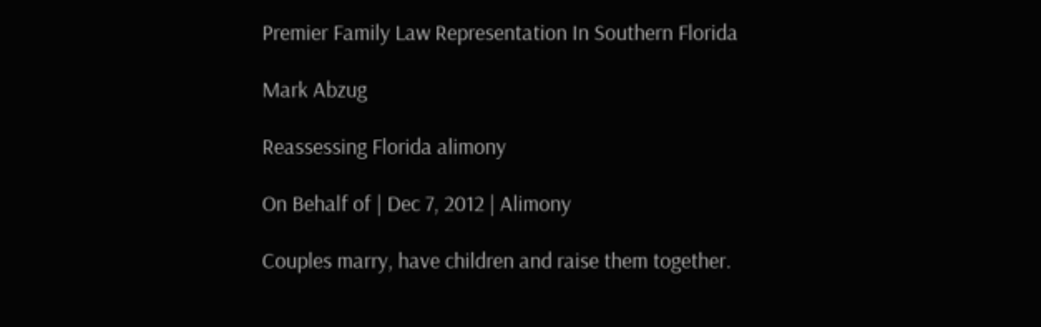Premier Family Law Representation In Southern Florida

Mark Abzug

Reassessing Florida alimony

On Behalf of | Dec 7, 2012 | Alimony

Couples marry, have children and raise them together.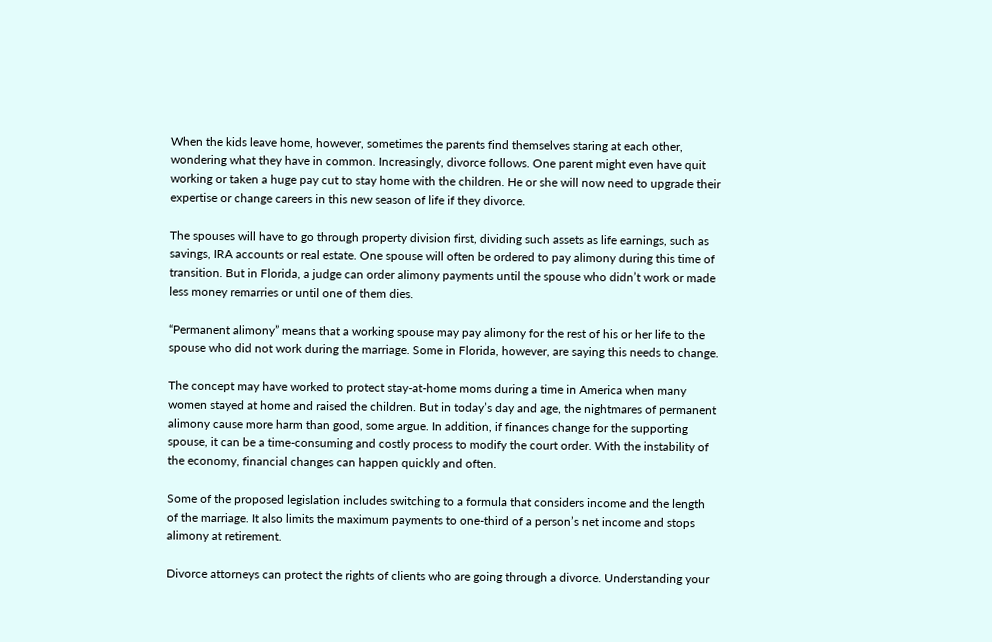When the kids leave home, however, sometimes the parents find themselves staring at each other, wondering what they have in common. Increasingly, divorce follows. One parent might even have quit working or taken a huge pay cut to stay home with the children. He or she will now need to upgrade their expertise or change careers in this new season of life if they divorce.

The spouses will have to go through property division first, dividing such assets as life earnings, such as savings, IRA accounts or real estate. One spouse will often be ordered to pay alimony during this time of transition. But in Florida, a judge can order alimony payments until the spouse who didn’t work or made less money remarries or until one of them dies.

“Permanent alimony” means that a working spouse may pay alimony for the rest of his or her life to the spouse who did not work during the marriage. Some in Florida, however, are saying this needs to change.

The concept may have worked to protect stay-at-home moms during a time in America when many women stayed at home and raised the children. But in today’s day and age, the nightmares of permanent alimony cause more harm than good, some argue. In addition, if finances change for the supporting spouse, it can be a time-consuming and costly process to modify the court order. With the instability of the economy, financial changes can happen quickly and often.

Some of the proposed legislation includes switching to a formula that considers income and the length of the marriage. It also limits the maximum payments to one-third of a person’s net income and stops alimony at retirement.

Divorce attorneys can protect the rights of clients who are going through a divorce. Understanding your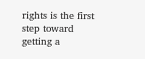rights is the first step toward getting a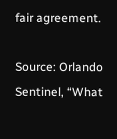fair agreement.

Source: Orlando Sentinel, “What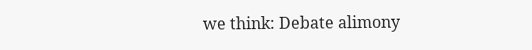we think: Debate alimony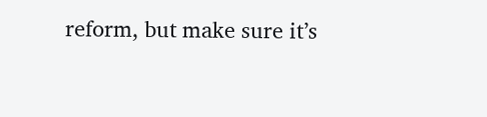reform, but make sure it’s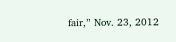fair,” Nov. 23, 2012